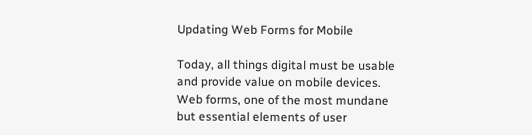Updating Web Forms for Mobile

Today, all things digital must be usable and provide value on mobile devices. Web forms, one of the most mundane but essential elements of user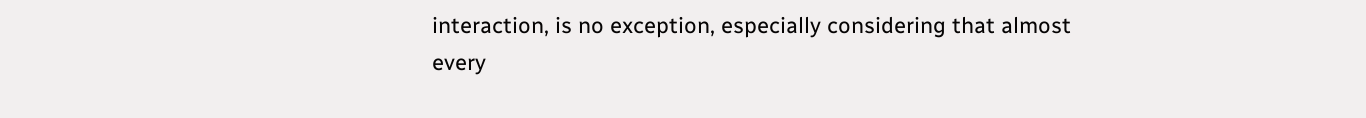interaction, is no exception, especially considering that almost every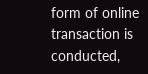form of online transaction is conducted,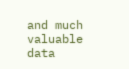and much valuable data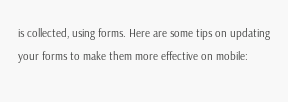is collected, using forms. Here are some tips on updating your forms to make them more effective on mobile: